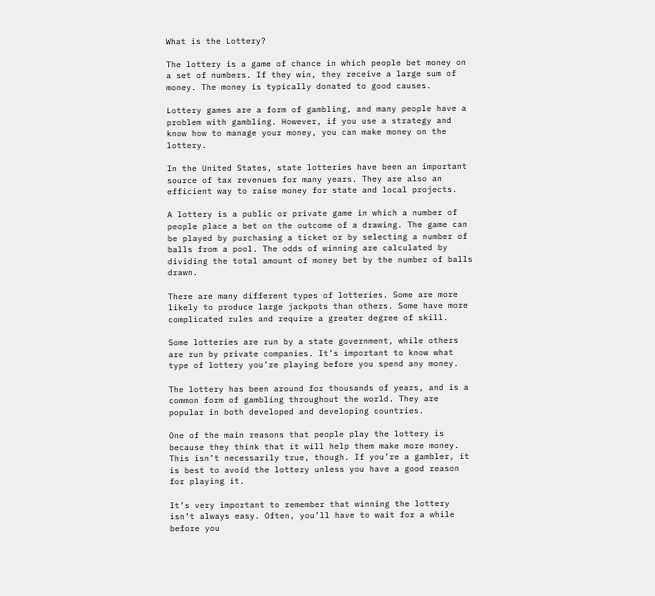What is the Lottery?

The lottery is a game of chance in which people bet money on a set of numbers. If they win, they receive a large sum of money. The money is typically donated to good causes.

Lottery games are a form of gambling, and many people have a problem with gambling. However, if you use a strategy and know how to manage your money, you can make money on the lottery.

In the United States, state lotteries have been an important source of tax revenues for many years. They are also an efficient way to raise money for state and local projects.

A lottery is a public or private game in which a number of people place a bet on the outcome of a drawing. The game can be played by purchasing a ticket or by selecting a number of balls from a pool. The odds of winning are calculated by dividing the total amount of money bet by the number of balls drawn.

There are many different types of lotteries. Some are more likely to produce large jackpots than others. Some have more complicated rules and require a greater degree of skill.

Some lotteries are run by a state government, while others are run by private companies. It’s important to know what type of lottery you’re playing before you spend any money.

The lottery has been around for thousands of years, and is a common form of gambling throughout the world. They are popular in both developed and developing countries.

One of the main reasons that people play the lottery is because they think that it will help them make more money. This isn’t necessarily true, though. If you’re a gambler, it is best to avoid the lottery unless you have a good reason for playing it.

It’s very important to remember that winning the lottery isn’t always easy. Often, you’ll have to wait for a while before you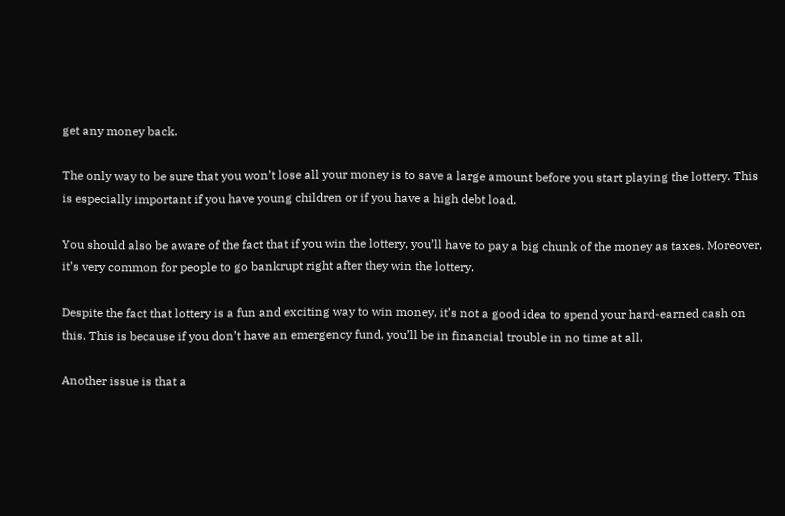get any money back.

The only way to be sure that you won’t lose all your money is to save a large amount before you start playing the lottery. This is especially important if you have young children or if you have a high debt load.

You should also be aware of the fact that if you win the lottery, you’ll have to pay a big chunk of the money as taxes. Moreover, it’s very common for people to go bankrupt right after they win the lottery.

Despite the fact that lottery is a fun and exciting way to win money, it’s not a good idea to spend your hard-earned cash on this. This is because if you don’t have an emergency fund, you’ll be in financial trouble in no time at all.

Another issue is that a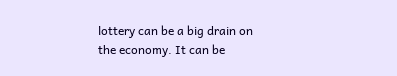lottery can be a big drain on the economy. It can be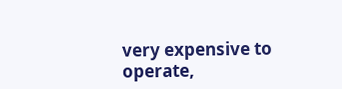very expensive to operate,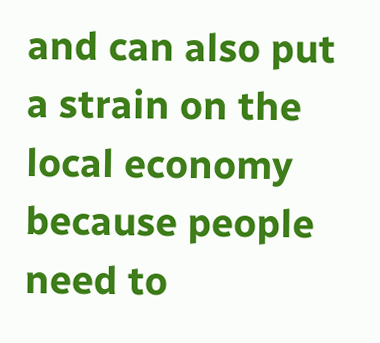and can also put a strain on the local economy because people need to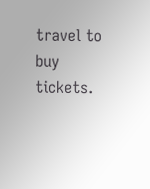travel to buy tickets.